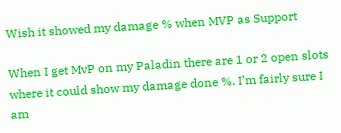Wish it showed my damage % when MVP as Support

When I get MvP on my Paladin there are 1 or 2 open slots where it could show my damage done %. I’m fairly sure I am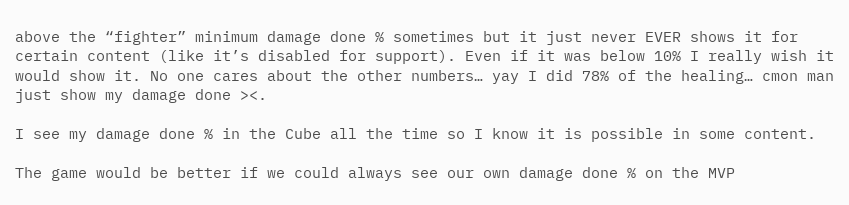above the “fighter” minimum damage done % sometimes but it just never EVER shows it for certain content (like it’s disabled for support). Even if it was below 10% I really wish it would show it. No one cares about the other numbers… yay I did 78% of the healing… cmon man just show my damage done ><.

I see my damage done % in the Cube all the time so I know it is possible in some content.

The game would be better if we could always see our own damage done % on the MVP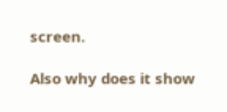screen.

Also why does it show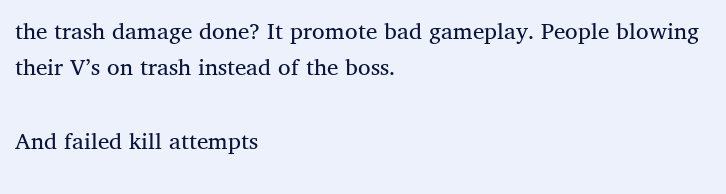the trash damage done? It promote bad gameplay. People blowing their V’s on trash instead of the boss.

And failed kill attempts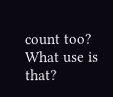count too? What use is that?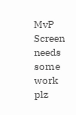MvP Screen needs some work plz